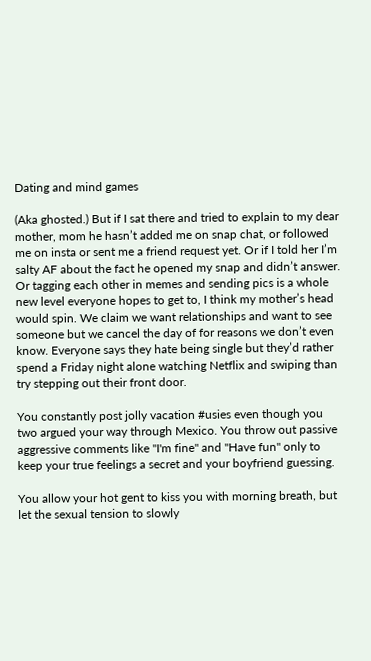Dating and mind games

(Aka ghosted.) But if I sat there and tried to explain to my dear mother, mom he hasn’t added me on snap chat, or followed me on insta or sent me a friend request yet. Or if I told her I’m salty AF about the fact he opened my snap and didn’t answer. Or tagging each other in memes and sending pics is a whole new level everyone hopes to get to, I think my mother’s head would spin. We claim we want relationships and want to see someone but we cancel the day of for reasons we don’t even know. Everyone says they hate being single but they’d rather spend a Friday night alone watching Netflix and swiping than try stepping out their front door.

You constantly post jolly vacation #usies even though you two argued your way through Mexico. You throw out passive aggressive comments like "I'm fine" and "Have fun" only to keep your true feelings a secret and your boyfriend guessing.

You allow your hot gent to kiss you with morning breath, but let the sexual tension to slowly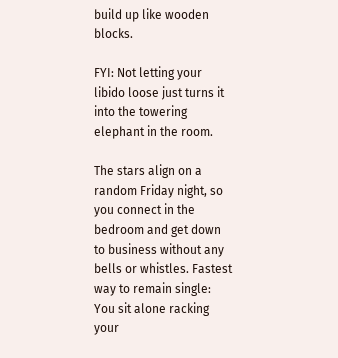build up like wooden blocks.

FYI: Not letting your libido loose just turns it into the towering elephant in the room.

The stars align on a random Friday night, so you connect in the bedroom and get down to business without any bells or whistles. Fastest way to remain single: You sit alone racking your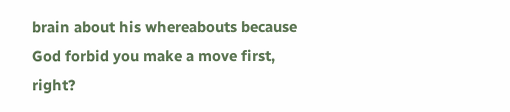brain about his whereabouts because God forbid you make a move first, right?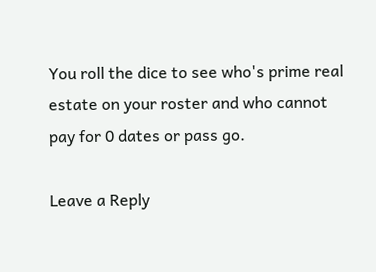You roll the dice to see who's prime real estate on your roster and who cannot pay for 0 dates or pass go.

Leave a Reply